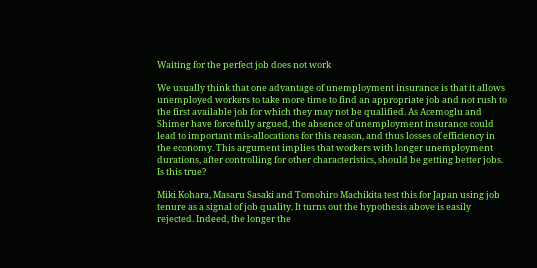Waiting for the perfect job does not work

We usually think that one advantage of unemployment insurance is that it allows unemployed workers to take more time to find an appropriate job and not rush to the first available job for which they may not be qualified. As Acemoglu and Shimer have forcefully argued, the absence of unemployment insurance could lead to important mis-allocations for this reason, and thus losses of efficiency in the economy. This argument implies that workers with longer unemployment durations, after controlling for other characteristics, should be getting better jobs. Is this true?

Miki Kohara, Masaru Sasaki and Tomohiro Machikita test this for Japan using job tenure as a signal of job quality. It turns out the hypothesis above is easily rejected. Indeed, the longer the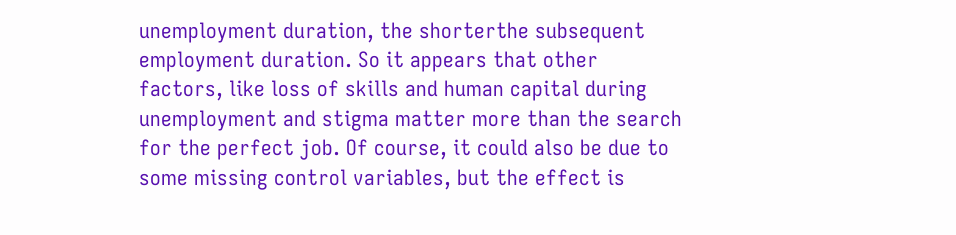unemployment duration, the shorterthe subsequent employment duration. So it appears that other factors, like loss of skills and human capital during unemployment and stigma matter more than the search for the perfect job. Of course, it could also be due to some missing control variables, but the effect is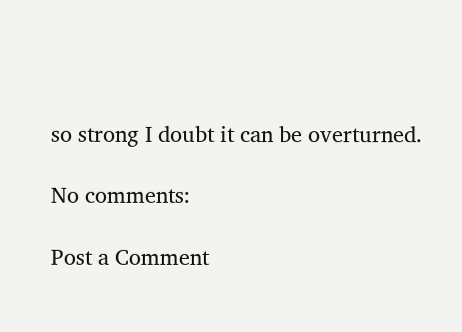so strong I doubt it can be overturned.

No comments:

Post a Comment